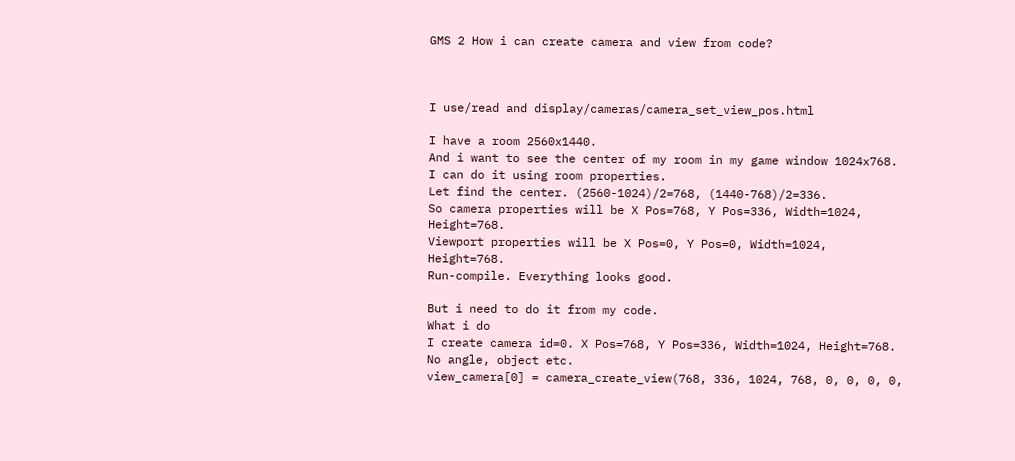GMS 2 How i can create camera and view from code?



I use/read and display/cameras/camera_set_view_pos.html

I have a room 2560x1440.
And i want to see the center of my room in my game window 1024x768.
I can do it using room properties.
Let find the center. (2560-1024)/2=768, (1440-768)/2=336.
So camera properties will be X Pos=768, Y Pos=336, Width=1024, Height=768.
Viewport properties will be X Pos=0, Y Pos=0, Width=1024, Height=768.
Run-compile. Everything looks good.

But i need to do it from my code.
What i do
I create camera id=0. X Pos=768, Y Pos=336, Width=1024, Height=768. No angle, object etc.
view_camera[0] = camera_create_view(768, 336, 1024, 768, 0, 0, 0, 0,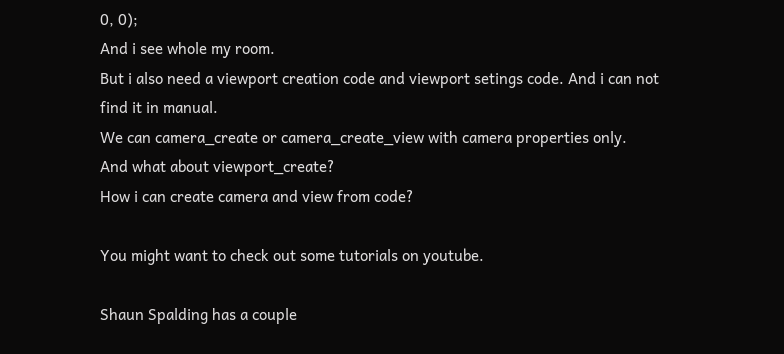0, 0);
And i see whole my room.
But i also need a viewport creation code and viewport setings code. And i can not find it in manual.
We can camera_create or camera_create_view with camera properties only.
And what about viewport_create?
How i can create camera and view from code?

You might want to check out some tutorials on youtube.

Shaun Spalding has a couple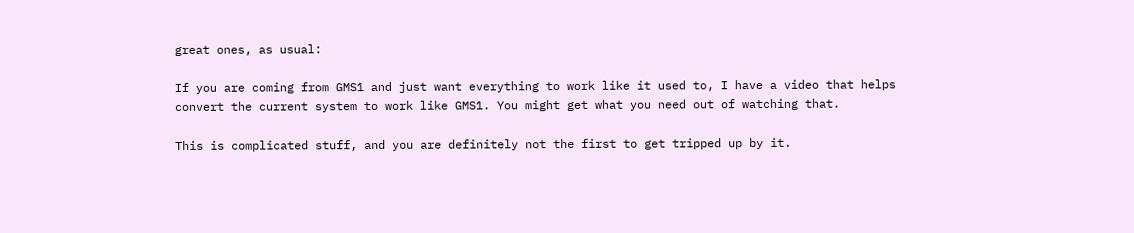great ones, as usual:

If you are coming from GMS1 and just want everything to work like it used to, I have a video that helps convert the current system to work like GMS1. You might get what you need out of watching that.

This is complicated stuff, and you are definitely not the first to get tripped up by it.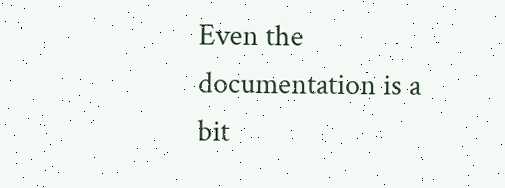Even the documentation is a bit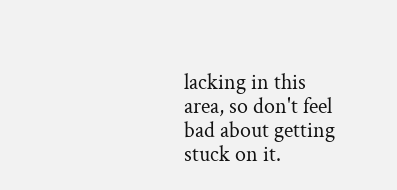lacking in this area, so don't feel bad about getting stuck on it.